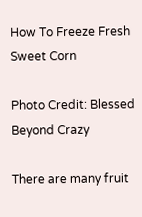How To Freeze Fresh Sweet Corn

Photo Credit: Blessed Beyond Crazy

There are many fruit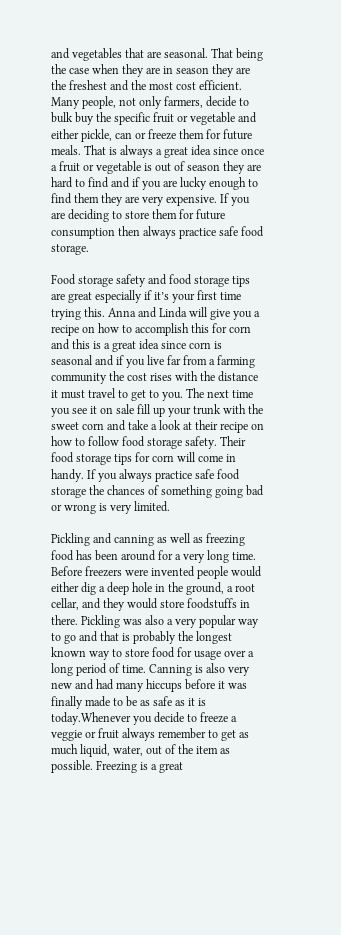and vegetables that are seasonal. That being the case when they are in season they are the freshest and the most cost efficient. Many people, not only farmers, decide to bulk buy the specific fruit or vegetable and either pickle, can or freeze them for future meals. That is always a great idea since once a fruit or vegetable is out of season they are hard to find and if you are lucky enough to find them they are very expensive. If you are deciding to store them for future consumption then always practice safe food storage.

Food storage safety and food storage tips are great especially if it’s your first time trying this. Anna and Linda will give you a recipe on how to accomplish this for corn and this is a great idea since corn is seasonal and if you live far from a farming community the cost rises with the distance it must travel to get to you. The next time you see it on sale fill up your trunk with the sweet corn and take a look at their recipe on how to follow food storage safety. Their food storage tips for corn will come in handy. If you always practice safe food storage the chances of something going bad or wrong is very limited.

Pickling and canning as well as freezing food has been around for a very long time. Before freezers were invented people would either dig a deep hole in the ground, a root cellar, and they would store foodstuffs in there. Pickling was also a very popular way to go and that is probably the longest known way to store food for usage over a long period of time. Canning is also very new and had many hiccups before it was finally made to be as safe as it is today.Whenever you decide to freeze a veggie or fruit always remember to get as much liquid, water, out of the item as possible. Freezing is a great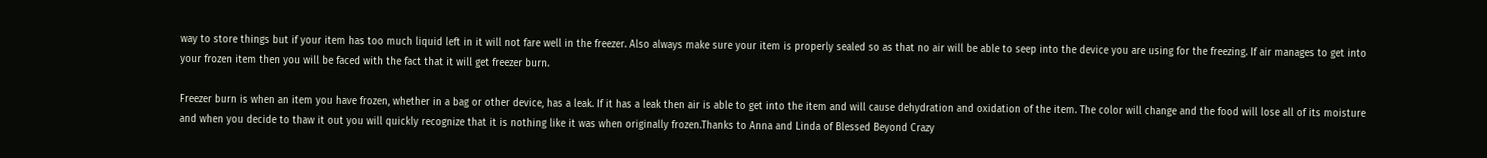way to store things but if your item has too much liquid left in it will not fare well in the freezer. Also always make sure your item is properly sealed so as that no air will be able to seep into the device you are using for the freezing. If air manages to get into your frozen item then you will be faced with the fact that it will get freezer burn.

Freezer burn is when an item you have frozen, whether in a bag or other device, has a leak. If it has a leak then air is able to get into the item and will cause dehydration and oxidation of the item. The color will change and the food will lose all of its moisture and when you decide to thaw it out you will quickly recognize that it is nothing like it was when originally frozen.Thanks to Anna and Linda of Blessed Beyond Crazy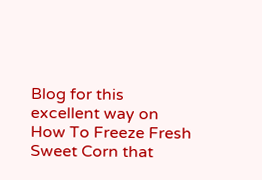Blog for this excellent way on How To Freeze Fresh Sweet Corn that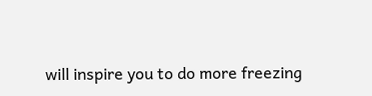will inspire you to do more freezing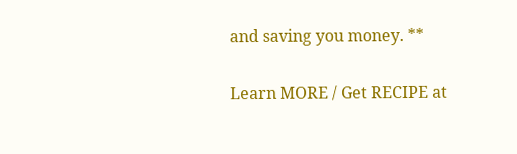and saving you money. **

Learn MORE / Get RECIPE at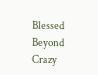Blessed Beyond Crazy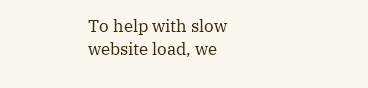To help with slow website load, we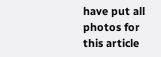have put all photos for this article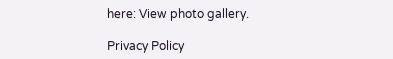here: View photo gallery.

Privacy Policy